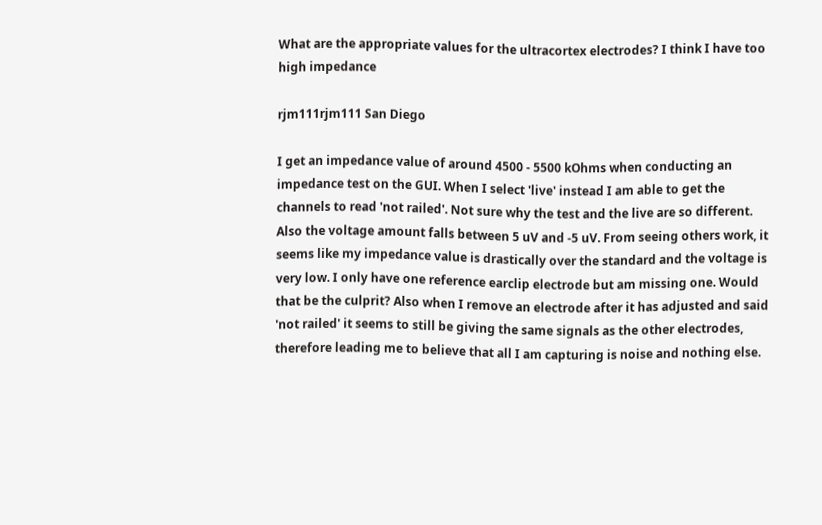What are the appropriate values for the ultracortex electrodes? I think I have too high impedance

rjm111rjm111 San Diego

I get an impedance value of around 4500 - 5500 kOhms when conducting an impedance test on the GUI. When I select 'live' instead I am able to get the channels to read 'not railed'. Not sure why the test and the live are so different. Also the voltage amount falls between 5 uV and -5 uV. From seeing others work, it seems like my impedance value is drastically over the standard and the voltage is very low. I only have one reference earclip electrode but am missing one. Would that be the culprit? Also when I remove an electrode after it has adjusted and said 'not railed' it seems to still be giving the same signals as the other electrodes, therefore leading me to believe that all I am capturing is noise and nothing else.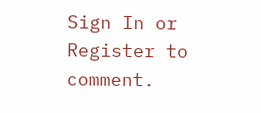Sign In or Register to comment.